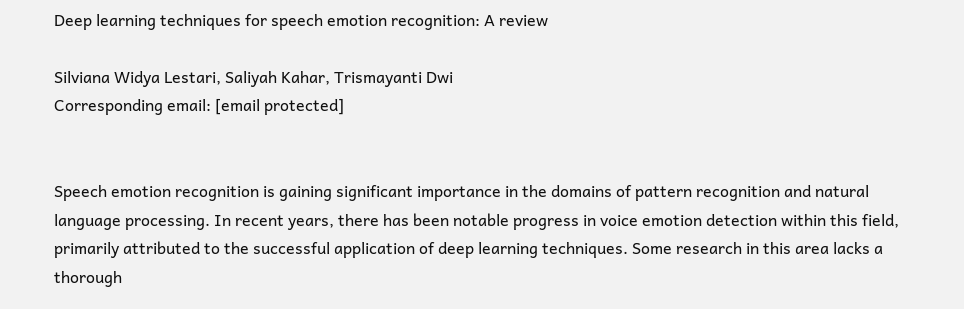Deep learning techniques for speech emotion recognition: A review

Silviana Widya Lestari, Saliyah Kahar, Trismayanti Dwi
Corresponding email: [email protected]


Speech emotion recognition is gaining significant importance in the domains of pattern recognition and natural language processing. In recent years, there has been notable progress in voice emotion detection within this field, primarily attributed to the successful application of deep learning techniques. Some research in this area lacks a thorough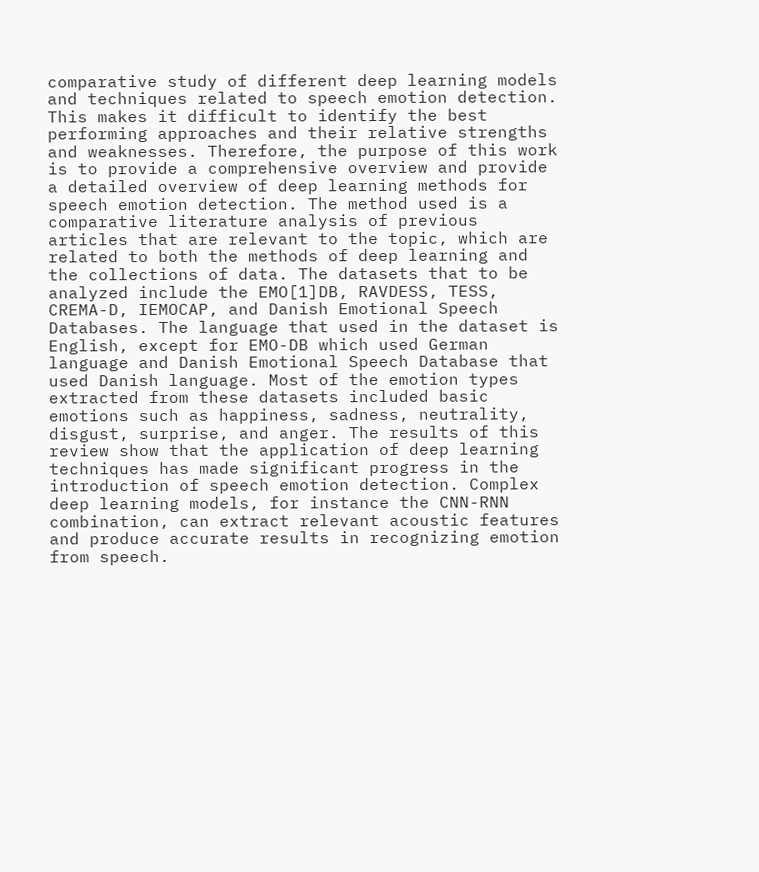comparative study of different deep learning models and techniques related to speech emotion detection. This makes it difficult to identify the best performing approaches and their relative strengths and weaknesses. Therefore, the purpose of this work is to provide a comprehensive overview and provide a detailed overview of deep learning methods for speech emotion detection. The method used is a comparative literature analysis of previous articles that are relevant to the topic, which are related to both the methods of deep learning and the collections of data. The datasets that to be analyzed include the EMO[1]DB, RAVDESS, TESS, CREMA-D, IEMOCAP, and Danish Emotional Speech Databases. The language that used in the dataset is English, except for EMO-DB which used German language and Danish Emotional Speech Database that used Danish language. Most of the emotion types extracted from these datasets included basic emotions such as happiness, sadness, neutrality, disgust, surprise, and anger. The results of this review show that the application of deep learning techniques has made significant progress in the introduction of speech emotion detection. Complex deep learning models, for instance the CNN-RNN combination, can extract relevant acoustic features and produce accurate results in recognizing emotion from speech.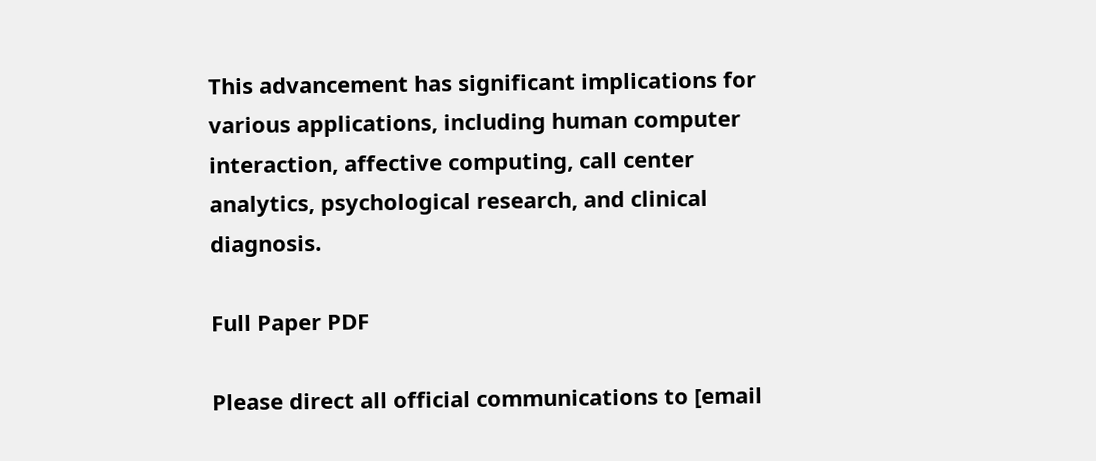This advancement has significant implications for various applications, including human computer interaction, affective computing, call center analytics, psychological research, and clinical diagnosis.

Full Paper PDF

Please direct all official communications to [email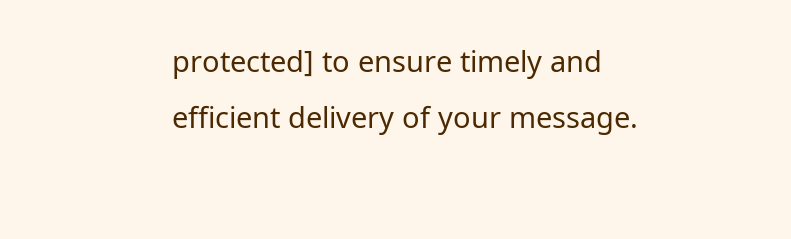protected] to ensure timely and efficient delivery of your message.